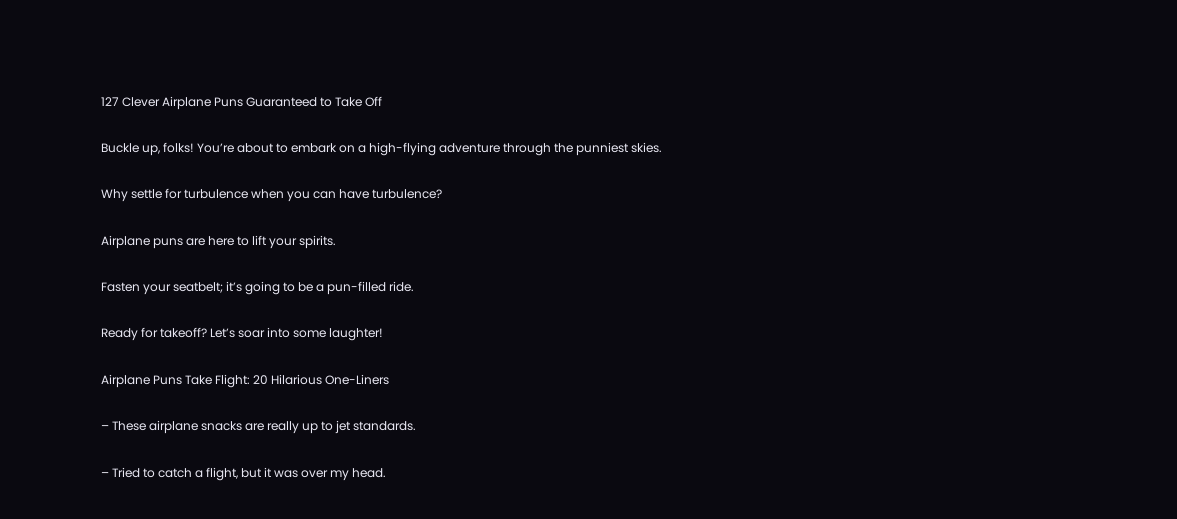127 Clever Airplane Puns Guaranteed to Take Off

Buckle up, folks! You’re about to embark on a high-flying adventure through the punniest skies.

Why settle for turbulence when you can have turbulence?

Airplane puns are here to lift your spirits.

Fasten your seatbelt; it’s going to be a pun-filled ride.

Ready for takeoff? Let’s soar into some laughter!

Airplane Puns Take Flight: 20 Hilarious One-Liners

– These airplane snacks are really up to jet standards.

– Tried to catch a flight, but it was over my head.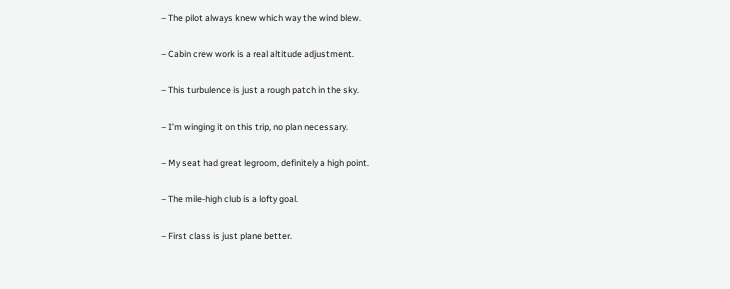– The pilot always knew which way the wind blew.

– Cabin crew work is a real altitude adjustment.

– This turbulence is just a rough patch in the sky.

– I’m winging it on this trip, no plan necessary.

– My seat had great legroom, definitely a high point.

– The mile-high club is a lofty goal.

– First class is just plane better.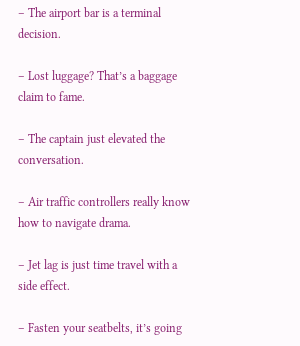– The airport bar is a terminal decision.

– Lost luggage? That’s a baggage claim to fame.

– The captain just elevated the conversation.

– Air traffic controllers really know how to navigate drama.

– Jet lag is just time travel with a side effect.

– Fasten your seatbelts, it’s going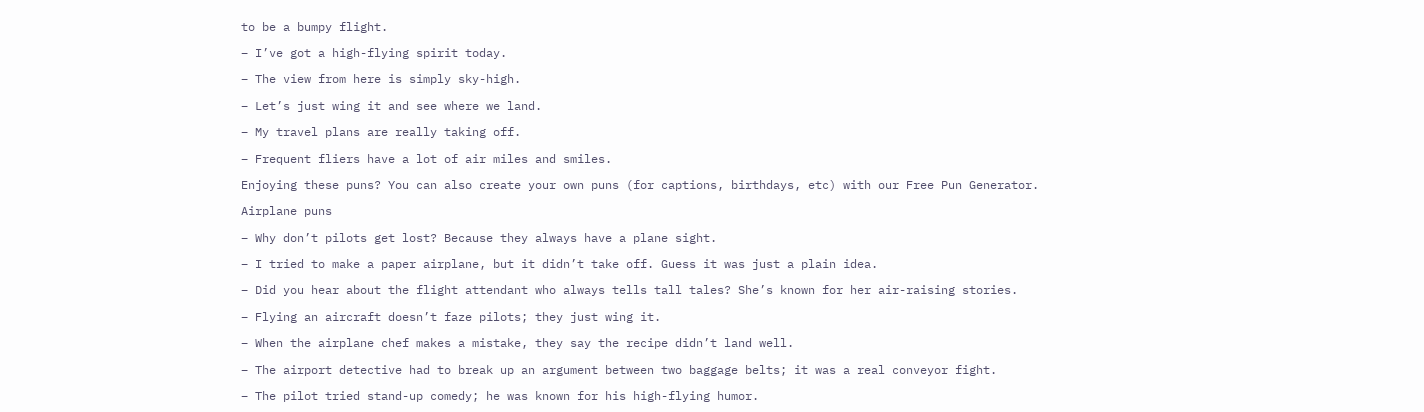to be a bumpy flight.

– I’ve got a high-flying spirit today.

– The view from here is simply sky-high.

– Let’s just wing it and see where we land.

– My travel plans are really taking off.

– Frequent fliers have a lot of air miles and smiles.

Enjoying these puns? You can also create your own puns (for captions, birthdays, etc) with our Free Pun Generator.

Airplane puns

– Why don’t pilots get lost? Because they always have a plane sight.

– I tried to make a paper airplane, but it didn’t take off. Guess it was just a plain idea.

– Did you hear about the flight attendant who always tells tall tales? She’s known for her air-raising stories.

– Flying an aircraft doesn’t faze pilots; they just wing it.

– When the airplane chef makes a mistake, they say the recipe didn’t land well.

– The airport detective had to break up an argument between two baggage belts; it was a real conveyor fight.

– The pilot tried stand-up comedy; he was known for his high-flying humor.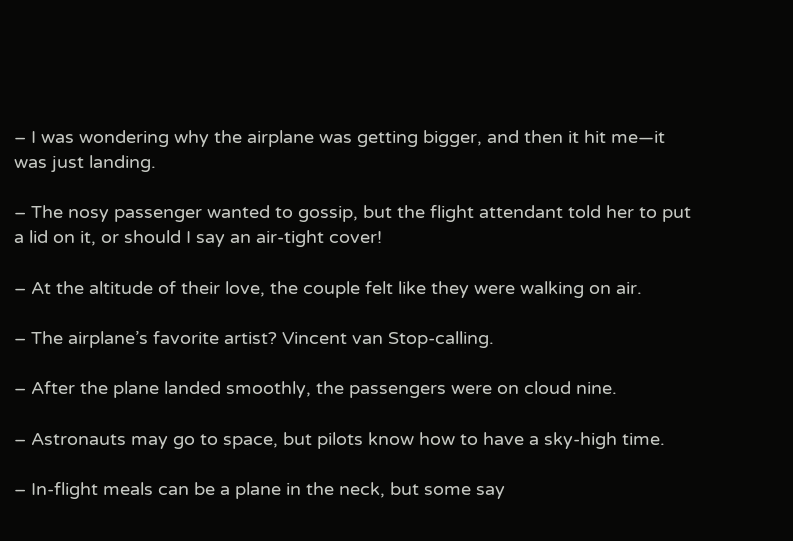– I was wondering why the airplane was getting bigger, and then it hit me—it was just landing.

– The nosy passenger wanted to gossip, but the flight attendant told her to put a lid on it, or should I say an air-tight cover!

– At the altitude of their love, the couple felt like they were walking on air.

– The airplane’s favorite artist? Vincent van Stop-calling.

– After the plane landed smoothly, the passengers were on cloud nine.

– Astronauts may go to space, but pilots know how to have a sky-high time.

– In-flight meals can be a plane in the neck, but some say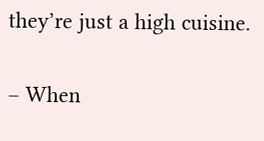they’re just a high cuisine.

– When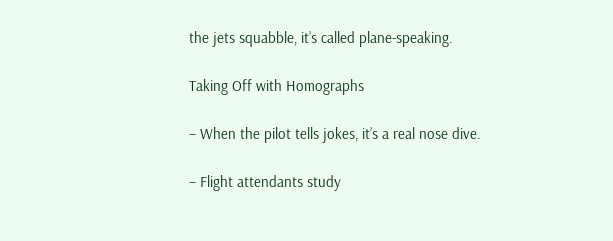the jets squabble, it’s called plane-speaking.

Taking Off with Homographs

– When the pilot tells jokes, it’s a real nose dive.

– Flight attendants study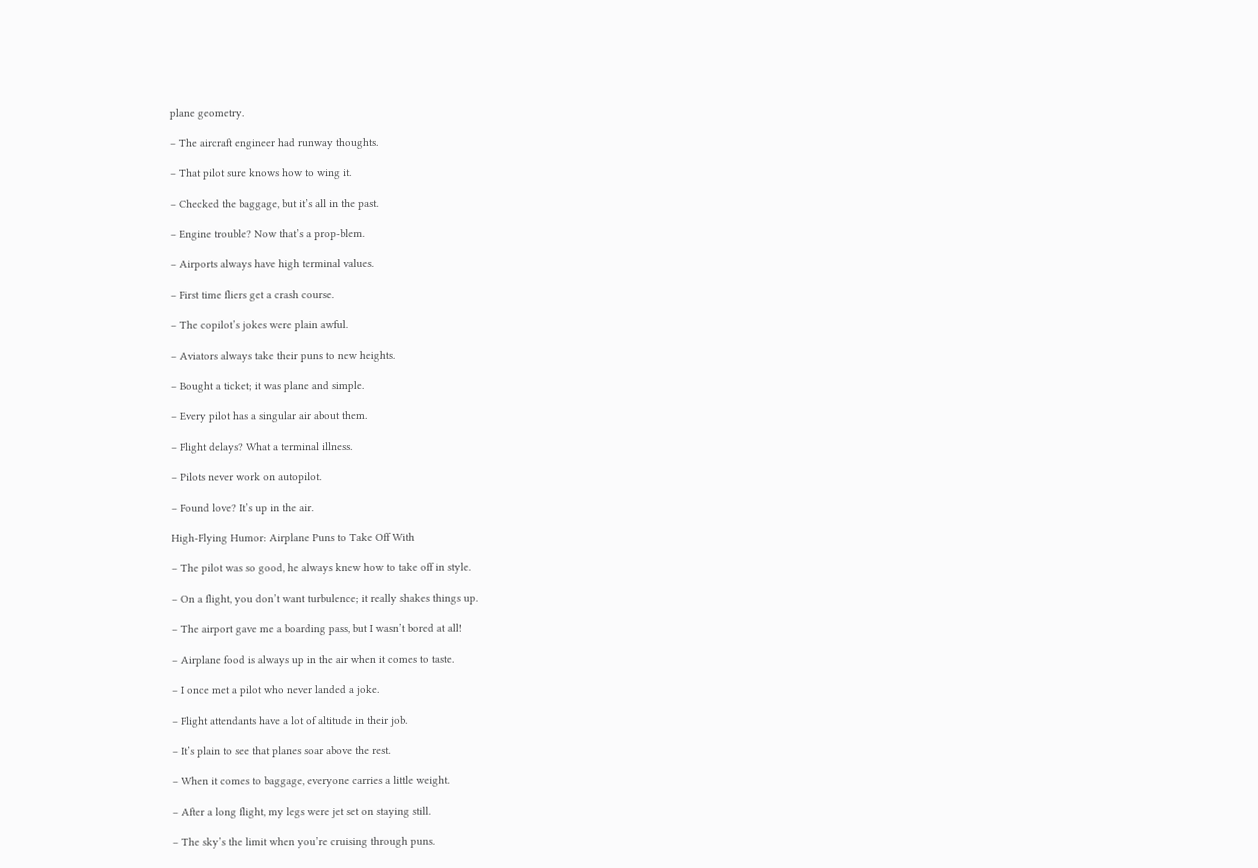plane geometry.

– The aircraft engineer had runway thoughts.

– That pilot sure knows how to wing it.

– Checked the baggage, but it’s all in the past.

– Engine trouble? Now that’s a prop-blem.

– Airports always have high terminal values.

– First time fliers get a crash course.

– The copilot’s jokes were plain awful.

– Aviators always take their puns to new heights.

– Bought a ticket; it was plane and simple.

– Every pilot has a singular air about them.

– Flight delays? What a terminal illness.

– Pilots never work on autopilot.

– Found love? It’s up in the air.

High-Flying Humor: Airplane Puns to Take Off With

– The pilot was so good, he always knew how to take off in style.

– On a flight, you don’t want turbulence; it really shakes things up.

– The airport gave me a boarding pass, but I wasn’t bored at all!

– Airplane food is always up in the air when it comes to taste.

– I once met a pilot who never landed a joke.

– Flight attendants have a lot of altitude in their job.

– It’s plain to see that planes soar above the rest.

– When it comes to baggage, everyone carries a little weight.

– After a long flight, my legs were jet set on staying still.

– The sky’s the limit when you’re cruising through puns.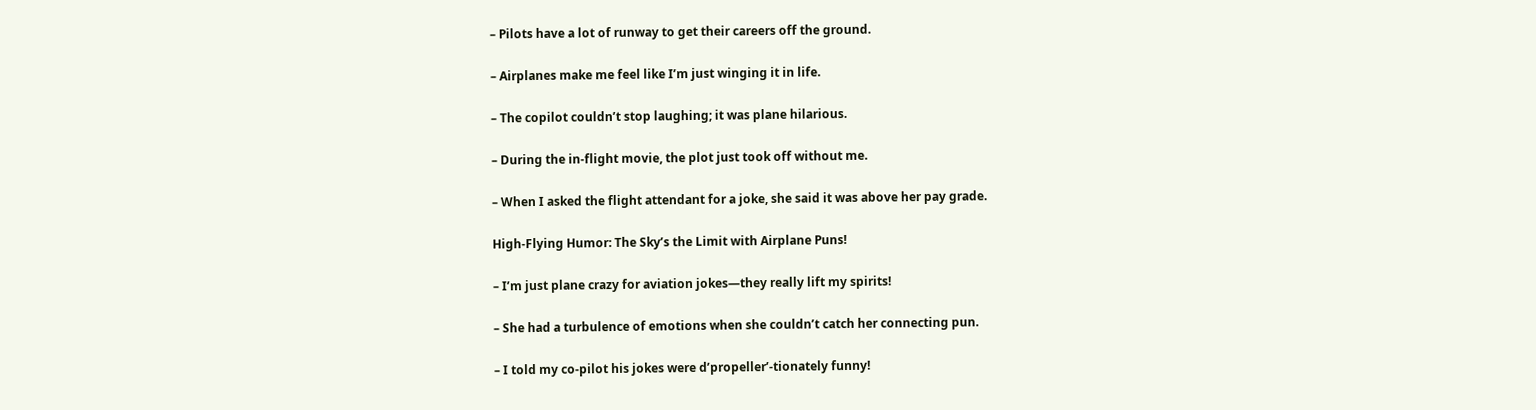– Pilots have a lot of runway to get their careers off the ground.

– Airplanes make me feel like I’m just winging it in life.

– The copilot couldn’t stop laughing; it was plane hilarious.

– During the in-flight movie, the plot just took off without me.

– When I asked the flight attendant for a joke, she said it was above her pay grade.

High-Flying Humor: The Sky’s the Limit with Airplane Puns!

– I’m just plane crazy for aviation jokes—they really lift my spirits!

– She had a turbulence of emotions when she couldn’t catch her connecting pun.

– I told my co-pilot his jokes were d’propeller’-tionately funny!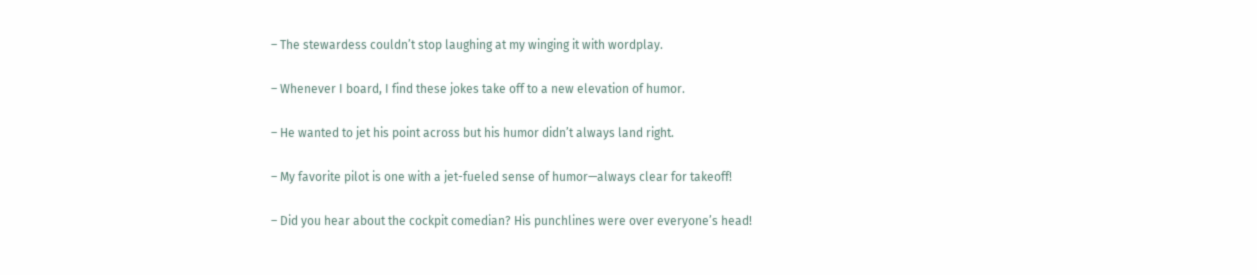– The stewardess couldn’t stop laughing at my winging it with wordplay.

– Whenever I board, I find these jokes take off to a new elevation of humor.

– He wanted to jet his point across but his humor didn’t always land right.

– My favorite pilot is one with a jet-fueled sense of humor—always clear for takeoff!

– Did you hear about the cockpit comedian? His punchlines were over everyone’s head!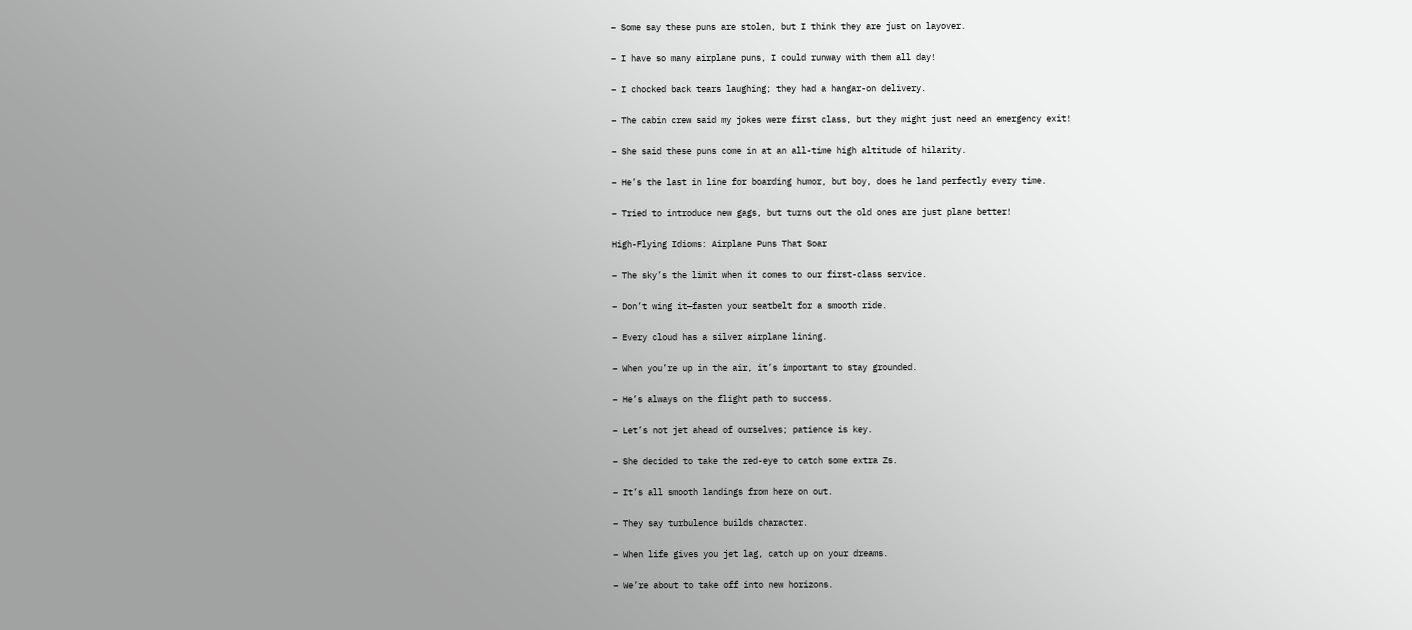– Some say these puns are stolen, but I think they are just on layover.

– I have so many airplane puns, I could runway with them all day!

– I chocked back tears laughing; they had a hangar-on delivery.

– The cabin crew said my jokes were first class, but they might just need an emergency exit!

– She said these puns come in at an all-time high altitude of hilarity.

– He’s the last in line for boarding humor, but boy, does he land perfectly every time.

– Tried to introduce new gags, but turns out the old ones are just plane better!

High-Flying Idioms: Airplane Puns That Soar

– The sky’s the limit when it comes to our first-class service.

– Don’t wing it—fasten your seatbelt for a smooth ride.

– Every cloud has a silver airplane lining.

– When you’re up in the air, it’s important to stay grounded.

– He’s always on the flight path to success.

– Let’s not jet ahead of ourselves; patience is key.

– She decided to take the red-eye to catch some extra Zs.

– It’s all smooth landings from here on out.

– They say turbulence builds character.

– When life gives you jet lag, catch up on your dreams.

– We’re about to take off into new horizons.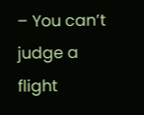– You can’t judge a flight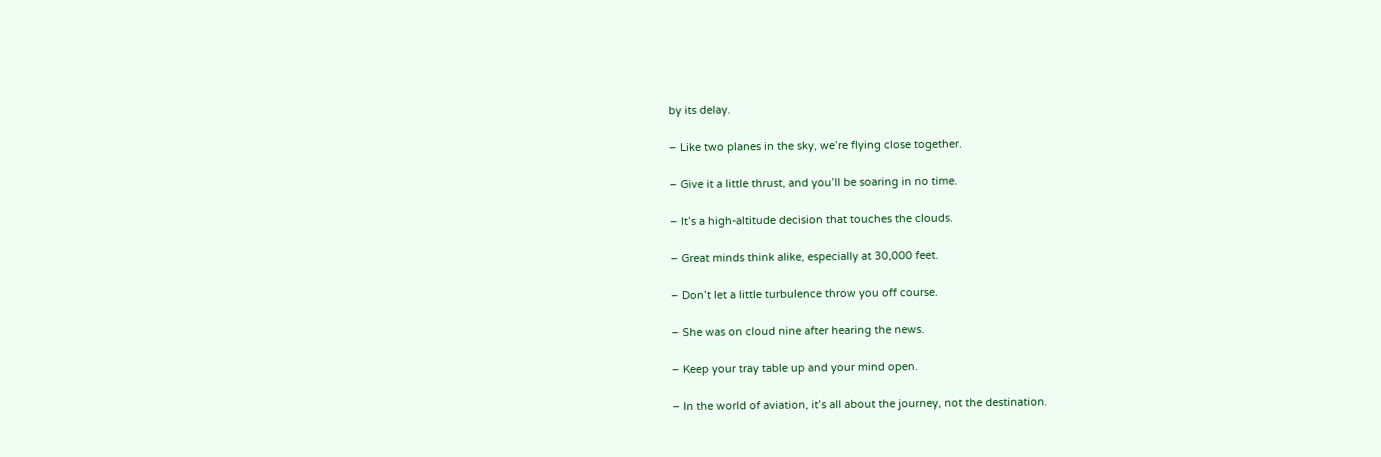by its delay.

– Like two planes in the sky, we’re flying close together.

– Give it a little thrust, and you’ll be soaring in no time.

– It’s a high-altitude decision that touches the clouds.

– Great minds think alike, especially at 30,000 feet.

– Don’t let a little turbulence throw you off course.

– She was on cloud nine after hearing the news.

– Keep your tray table up and your mind open.

– In the world of aviation, it’s all about the journey, not the destination.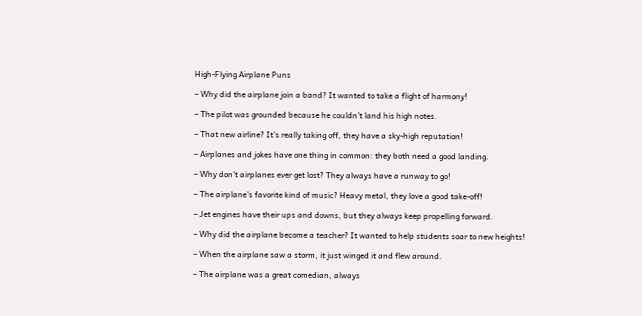High-Flying Airplane Puns

– Why did the airplane join a band? It wanted to take a flight of harmony!

– The pilot was grounded because he couldn’t land his high notes.

– That new airline? It’s really taking off, they have a sky-high reputation!

– Airplanes and jokes have one thing in common: they both need a good landing.

– Why don’t airplanes ever get lost? They always have a runway to go!

– The airplane’s favorite kind of music? Heavy metal, they love a good take-off!

– Jet engines have their ups and downs, but they always keep propelling forward.

– Why did the airplane become a teacher? It wanted to help students soar to new heights!

– When the airplane saw a storm, it just winged it and flew around.

– The airplane was a great comedian, always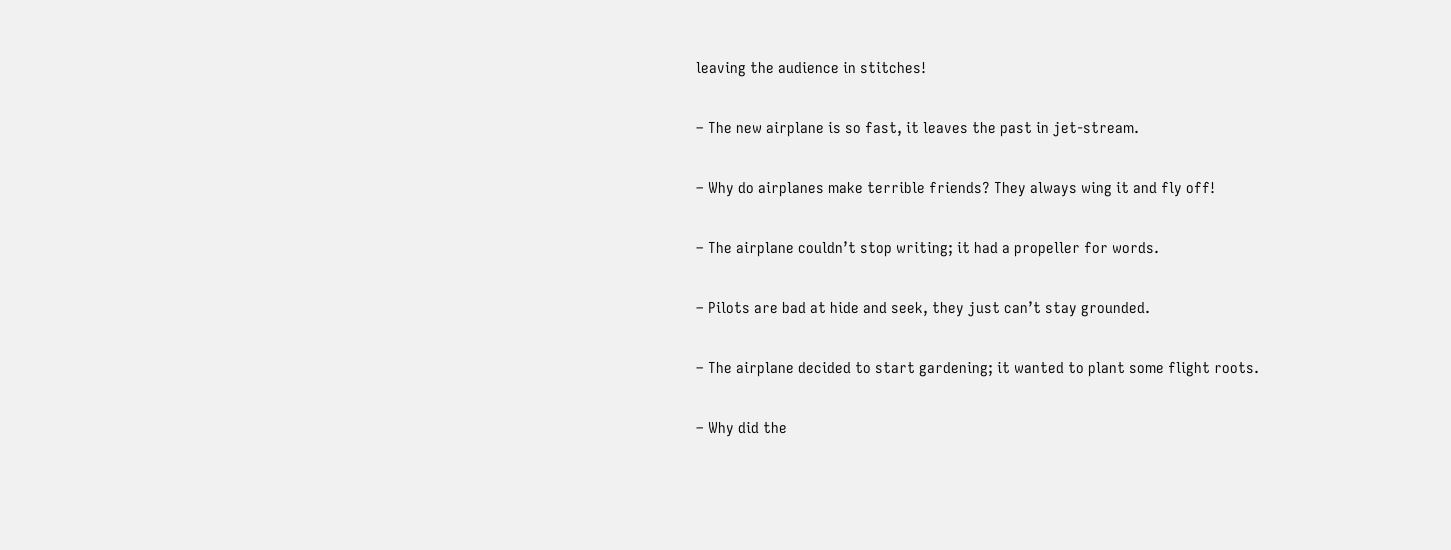leaving the audience in stitches!

– The new airplane is so fast, it leaves the past in jet-stream.

– Why do airplanes make terrible friends? They always wing it and fly off!

– The airplane couldn’t stop writing; it had a propeller for words.

– Pilots are bad at hide and seek, they just can’t stay grounded.

– The airplane decided to start gardening; it wanted to plant some flight roots.

– Why did the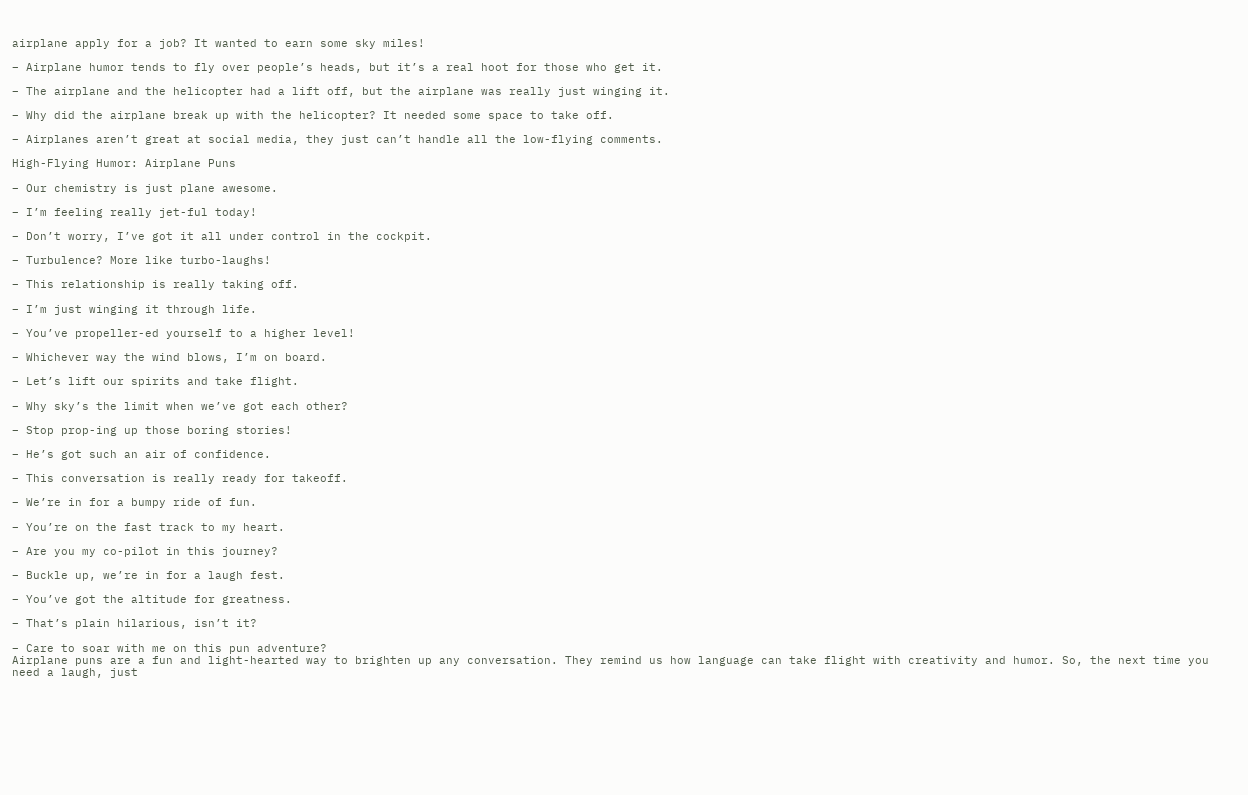airplane apply for a job? It wanted to earn some sky miles!

– Airplane humor tends to fly over people’s heads, but it’s a real hoot for those who get it.

– The airplane and the helicopter had a lift off, but the airplane was really just winging it.

– Why did the airplane break up with the helicopter? It needed some space to take off.

– Airplanes aren’t great at social media, they just can’t handle all the low-flying comments.

High-Flying Humor: Airplane Puns

– Our chemistry is just plane awesome.

– I’m feeling really jet-ful today!

– Don’t worry, I’ve got it all under control in the cockpit.

– Turbulence? More like turbo-laughs!

– This relationship is really taking off.

– I’m just winging it through life.

– You’ve propeller-ed yourself to a higher level!

– Whichever way the wind blows, I’m on board.

– Let’s lift our spirits and take flight.

– Why sky’s the limit when we’ve got each other?

– Stop prop-ing up those boring stories!

– He’s got such an air of confidence.

– This conversation is really ready for takeoff.

– We’re in for a bumpy ride of fun.

– You’re on the fast track to my heart.

– Are you my co-pilot in this journey?

– Buckle up, we’re in for a laugh fest.

– You’ve got the altitude for greatness.

– That’s plain hilarious, isn’t it?

– Care to soar with me on this pun adventure?
Airplane puns are a fun and light-hearted way to brighten up any conversation. They remind us how language can take flight with creativity and humor. So, the next time you need a laugh, just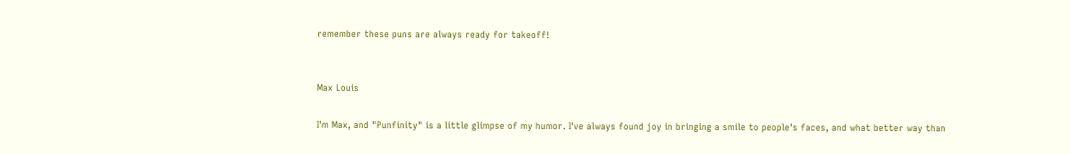remember these puns are always ready for takeoff!


Max Louis

I'm Max, and "Punfinity" is a little glimpse of my humor. I've always found joy in bringing a smile to people's faces, and what better way than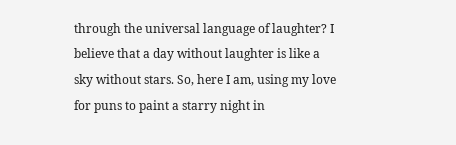through the universal language of laughter? I believe that a day without laughter is like a sky without stars. So, here I am, using my love for puns to paint a starry night in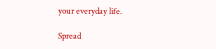your everyday life.

Spread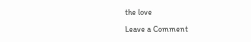the love

Leave a Comment